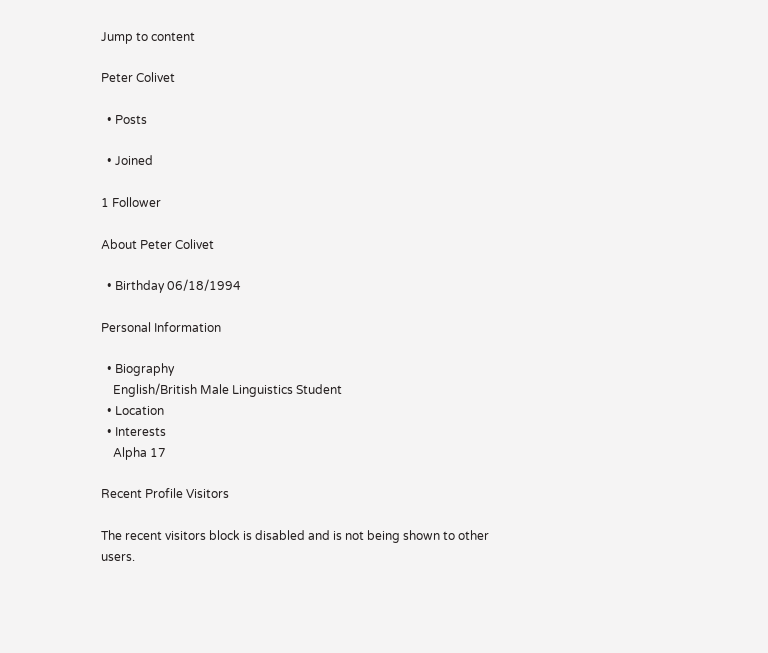Jump to content

Peter Colivet

  • Posts

  • Joined

1 Follower

About Peter Colivet

  • Birthday 06/18/1994

Personal Information

  • Biography
    English/British Male Linguistics Student
  • Location
  • Interests
    Alpha 17

Recent Profile Visitors

The recent visitors block is disabled and is not being shown to other users.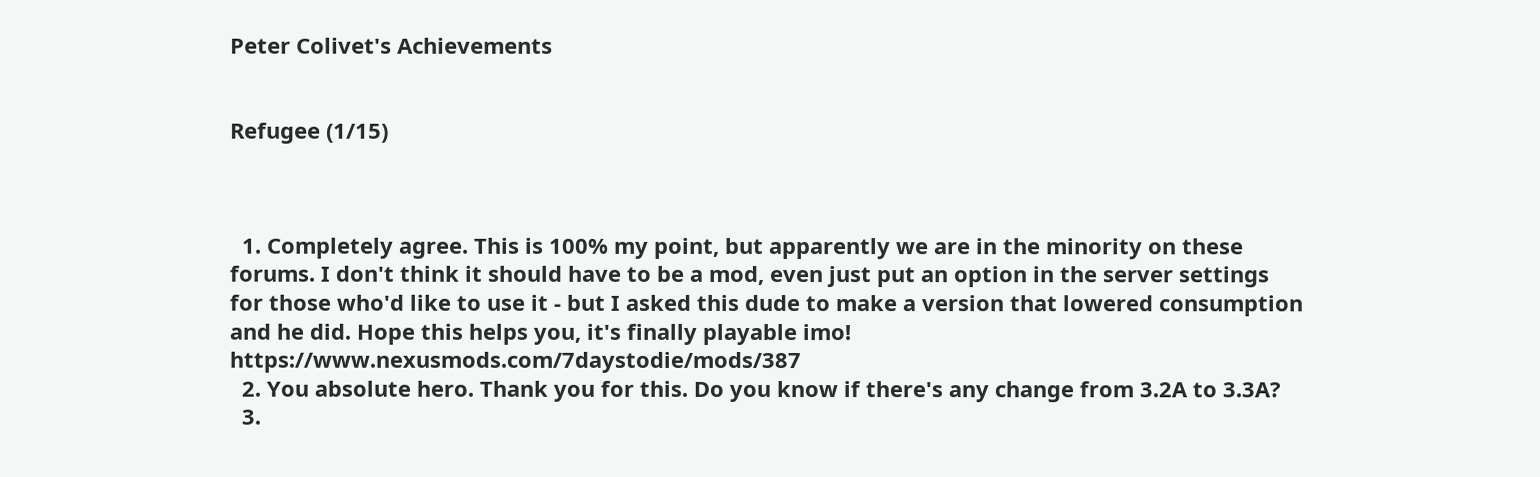Peter Colivet's Achievements


Refugee (1/15)



  1. Completely agree. This is 100% my point, but apparently we are in the minority on these forums. I don't think it should have to be a mod, even just put an option in the server settings for those who'd like to use it - but I asked this dude to make a version that lowered consumption and he did. Hope this helps you, it's finally playable imo! https://www.nexusmods.com/7daystodie/mods/387
  2. You absolute hero. Thank you for this. Do you know if there's any change from 3.2A to 3.3A?
  3.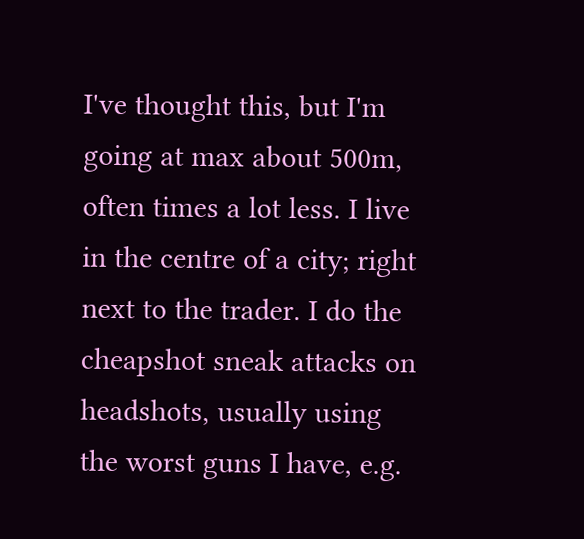I've thought this, but I'm going at max about 500m, often times a lot less. I live in the centre of a city; right next to the trader. I do the cheapshot sneak attacks on headshots, usually using the worst guns I have, e.g.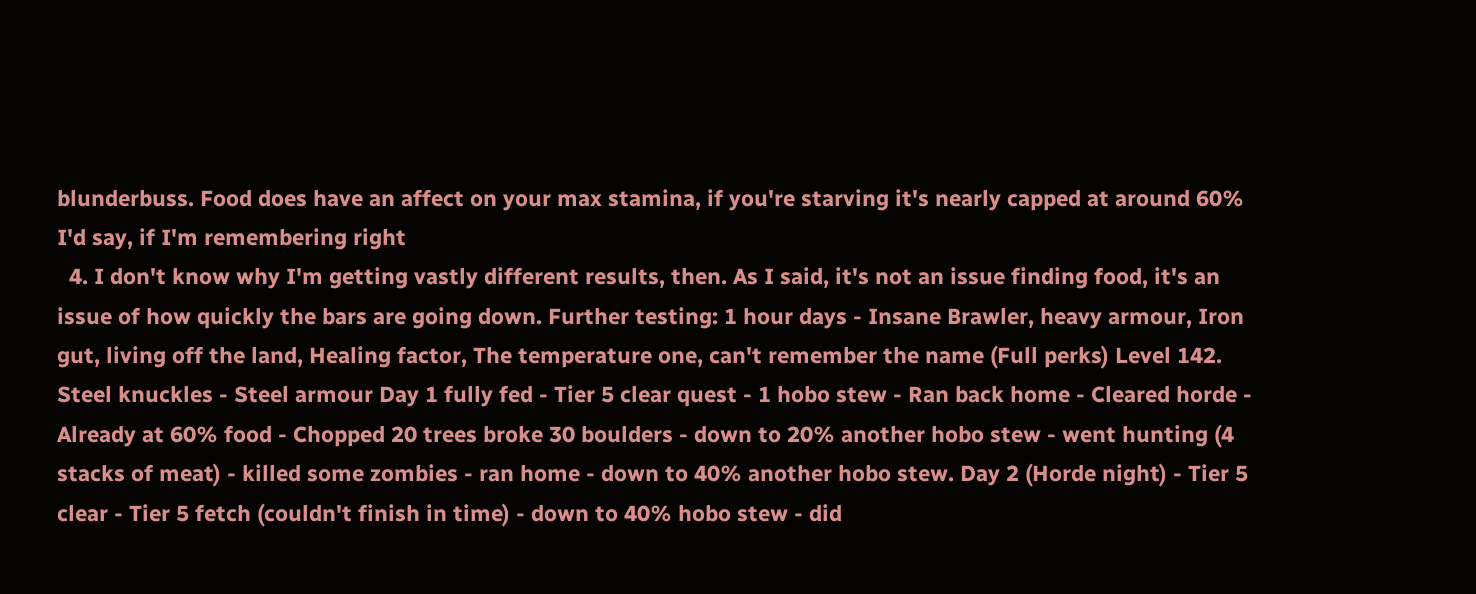blunderbuss. Food does have an affect on your max stamina, if you're starving it's nearly capped at around 60% I'd say, if I'm remembering right
  4. I don't know why I'm getting vastly different results, then. As I said, it's not an issue finding food, it's an issue of how quickly the bars are going down. Further testing: 1 hour days - Insane Brawler, heavy armour, Iron gut, living off the land, Healing factor, The temperature one, can't remember the name (Full perks) Level 142. Steel knuckles - Steel armour Day 1 fully fed - Tier 5 clear quest - 1 hobo stew - Ran back home - Cleared horde - Already at 60% food - Chopped 20 trees broke 30 boulders - down to 20% another hobo stew - went hunting (4 stacks of meat) - killed some zombies - ran home - down to 40% another hobo stew. Day 2 (Horde night) - Tier 5 clear - Tier 5 fetch (couldn't finish in time) - down to 40% hobo stew - did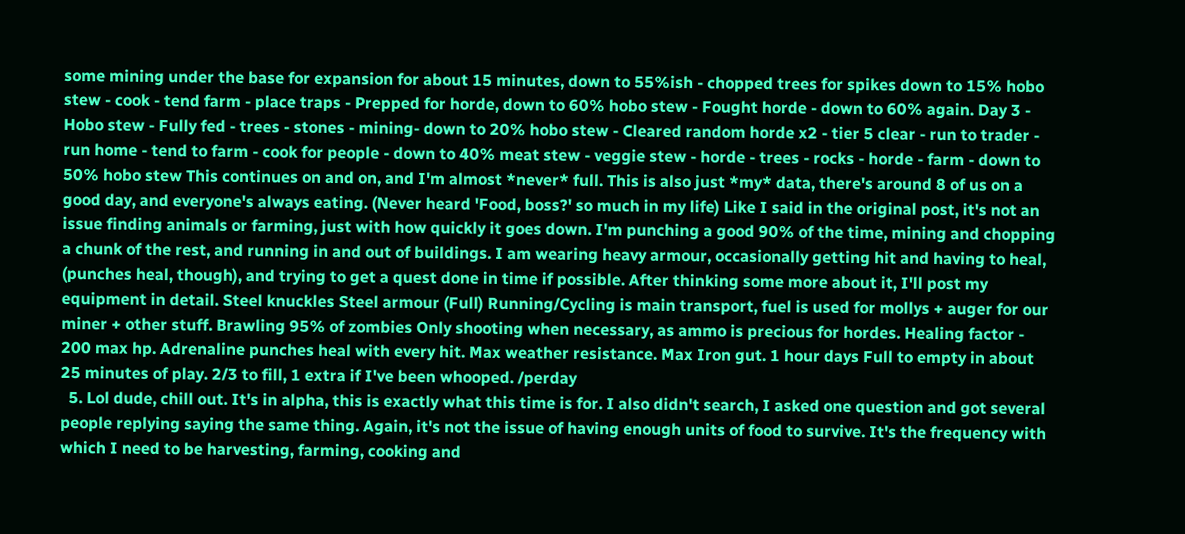some mining under the base for expansion for about 15 minutes, down to 55%ish - chopped trees for spikes down to 15% hobo stew - cook - tend farm - place traps - Prepped for horde, down to 60% hobo stew - Fought horde - down to 60% again. Day 3 - Hobo stew - Fully fed - trees - stones - mining- down to 20% hobo stew - Cleared random horde x2 - tier 5 clear - run to trader - run home - tend to farm - cook for people - down to 40% meat stew - veggie stew - horde - trees - rocks - horde - farm - down to 50% hobo stew This continues on and on, and I'm almost *never* full. This is also just *my* data, there's around 8 of us on a good day, and everyone's always eating. (Never heard 'Food, boss?' so much in my life) Like I said in the original post, it's not an issue finding animals or farming, just with how quickly it goes down. I'm punching a good 90% of the time, mining and chopping a chunk of the rest, and running in and out of buildings. I am wearing heavy armour, occasionally getting hit and having to heal, (punches heal, though), and trying to get a quest done in time if possible. After thinking some more about it, I'll post my equipment in detail. Steel knuckles Steel armour (Full) Running/Cycling is main transport, fuel is used for mollys + auger for our miner + other stuff. Brawling 95% of zombies Only shooting when necessary, as ammo is precious for hordes. Healing factor - 200 max hp. Adrenaline punches heal with every hit. Max weather resistance. Max Iron gut. 1 hour days Full to empty in about 25 minutes of play. 2/3 to fill, 1 extra if I've been whooped. /perday
  5. Lol dude, chill out. It's in alpha, this is exactly what this time is for. I also didn't search, I asked one question and got several people replying saying the same thing. Again, it's not the issue of having enough units of food to survive. It's the frequency with which I need to be harvesting, farming, cooking and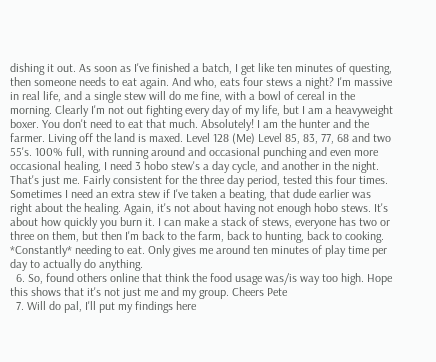dishing it out. As soon as I've finished a batch, I get like ten minutes of questing, then someone needs to eat again. And who, eats four stews a night? I'm massive in real life, and a single stew will do me fine, with a bowl of cereal in the morning. Clearly I'm not out fighting every day of my life, but I am a heavyweight boxer. You don't need to eat that much. Absolutely! I am the hunter and the farmer. Living off the land is maxed. Level 128 (Me) Level 85, 83, 77, 68 and two 55's. 100% full, with running around and occasional punching and even more occasional healing, I need 3 hobo stew's a day cycle, and another in the night. That's just me. Fairly consistent for the three day period, tested this four times. Sometimes I need an extra stew if I've taken a beating, that dude earlier was right about the healing. Again, it's not about having not enough hobo stews. It's about how quickly you burn it. I can make a stack of stews, everyone has two or three on them, but then I'm back to the farm, back to hunting, back to cooking. *Constantly* needing to eat. Only gives me around ten minutes of play time per day to actually do anything.
  6. So, found others online that think the food usage was/is way too high. Hope this shows that it's not just me and my group. Cheers Pete
  7. Will do pal, I'll put my findings here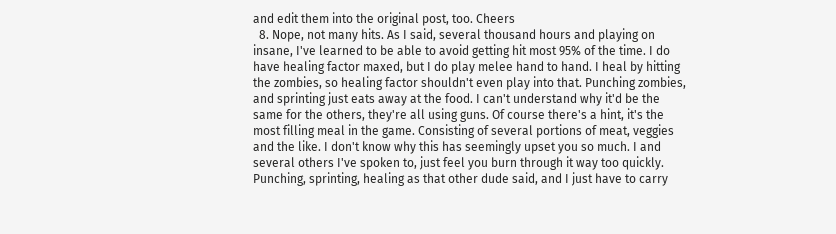and edit them into the original post, too. Cheers
  8. Nope, not many hits. As I said, several thousand hours and playing on insane, I've learned to be able to avoid getting hit most 95% of the time. I do have healing factor maxed, but I do play melee hand to hand. I heal by hitting the zombies, so healing factor shouldn't even play into that. Punching zombies, and sprinting just eats away at the food. I can't understand why it'd be the same for the others, they're all using guns. Of course there's a hint, it's the most filling meal in the game. Consisting of several portions of meat, veggies and the like. I don't know why this has seemingly upset you so much. I and several others I've spoken to, just feel you burn through it way too quickly. Punching, sprinting, healing as that other dude said, and I just have to carry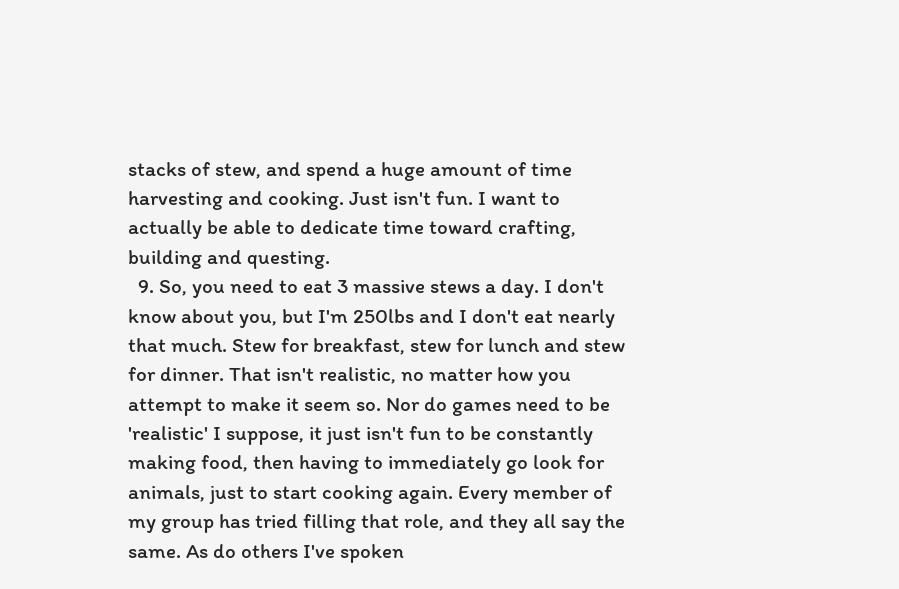stacks of stew, and spend a huge amount of time harvesting and cooking. Just isn't fun. I want to actually be able to dedicate time toward crafting, building and questing.
  9. So, you need to eat 3 massive stews a day. I don't know about you, but I'm 250lbs and I don't eat nearly that much. Stew for breakfast, stew for lunch and stew for dinner. That isn't realistic, no matter how you attempt to make it seem so. Nor do games need to be 'realistic' I suppose, it just isn't fun to be constantly making food, then having to immediately go look for animals, just to start cooking again. Every member of my group has tried filling that role, and they all say the same. As do others I've spoken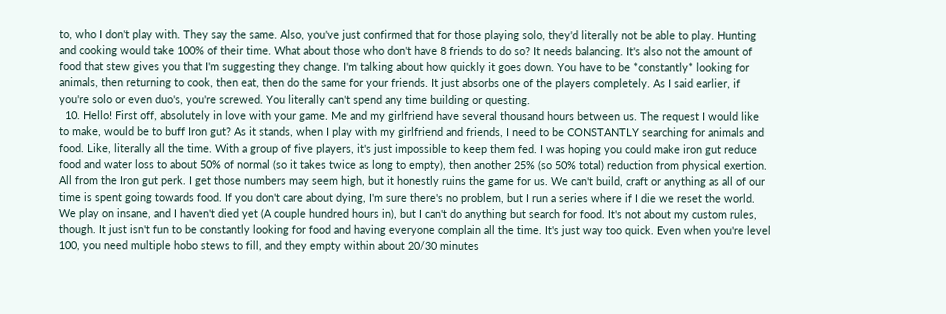to, who I don't play with. They say the same. Also, you've just confirmed that for those playing solo, they'd literally not be able to play. Hunting and cooking would take 100% of their time. What about those who don't have 8 friends to do so? It needs balancing. It's also not the amount of food that stew gives you that I'm suggesting they change. I'm talking about how quickly it goes down. You have to be *constantly* looking for animals, then returning to cook, then eat, then do the same for your friends. It just absorbs one of the players completely. As I said earlier, if you're solo or even duo's, you're screwed. You literally can't spend any time building or questing.
  10. Hello! First off, absolutely in love with your game. Me and my girlfriend have several thousand hours between us. The request I would like to make, would be to buff Iron gut? As it stands, when I play with my girlfriend and friends, I need to be CONSTANTLY searching for animals and food. Like, literally all the time. With a group of five players, it's just impossible to keep them fed. I was hoping you could make iron gut reduce food and water loss to about 50% of normal (so it takes twice as long to empty), then another 25% (so 50% total) reduction from physical exertion. All from the Iron gut perk. I get those numbers may seem high, but it honestly ruins the game for us. We can't build, craft or anything as all of our time is spent going towards food. If you don't care about dying, I'm sure there's no problem, but I run a series where if I die we reset the world. We play on insane, and I haven't died yet (A couple hundred hours in), but I can't do anything but search for food. It's not about my custom rules, though. It just isn't fun to be constantly looking for food and having everyone complain all the time. It's just way too quick. Even when you're level 100, you need multiple hobo stews to fill, and they empty within about 20/30 minutes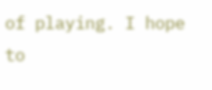of playing. I hope to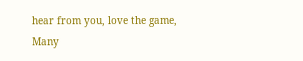hear from you, love the game, Many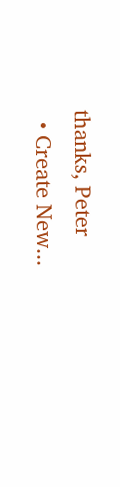thanks, Peter
  • Create New...